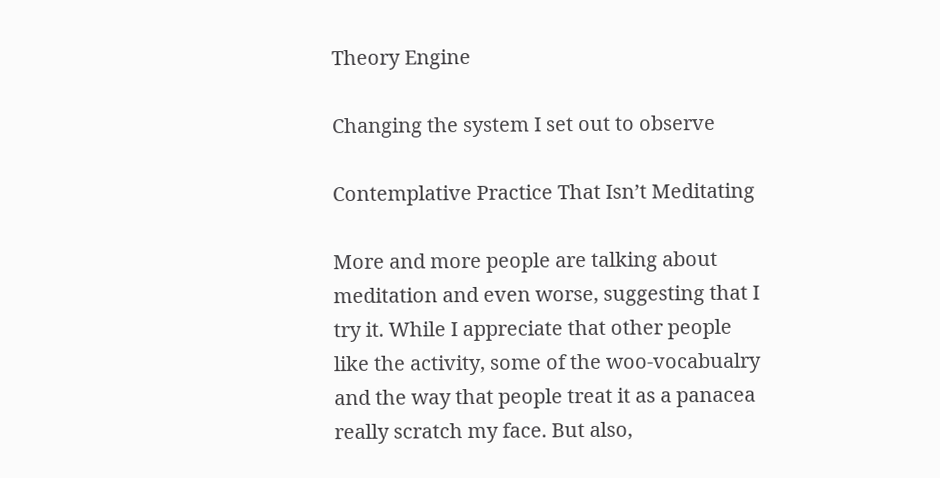Theory Engine

Changing the system I set out to observe

Contemplative Practice That Isn’t Meditating

More and more people are talking about meditation and even worse, suggesting that I try it. While I appreciate that other people like the activity, some of the woo-vocabualry and the way that people treat it as a panacea really scratch my face. But also,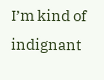I’m kind of indignant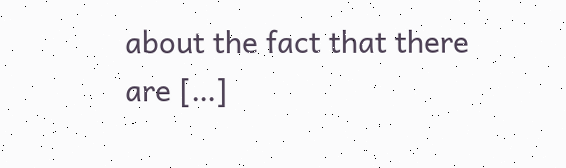about the fact that there are […]